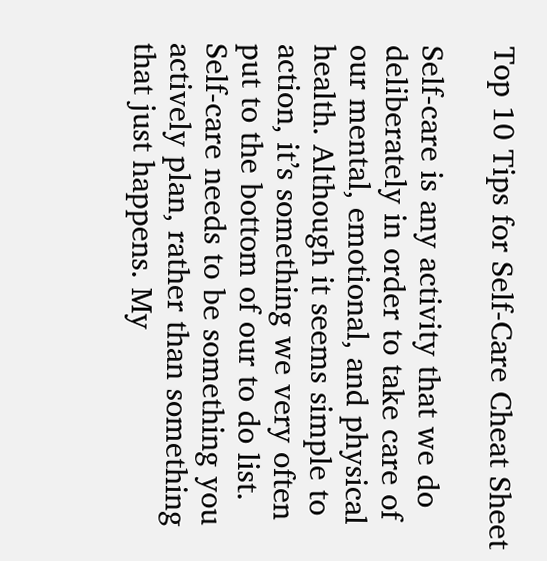Top 10 Tips for Self-Care Cheat Sheet

Self-care is any activity that we do deliberately in order to take care of our mental, emotional, and physical health. Although it seems simple to action, it’s something we very often put to the bottom of our to do list. Self-care needs to be something you actively plan, rather than something that just happens. My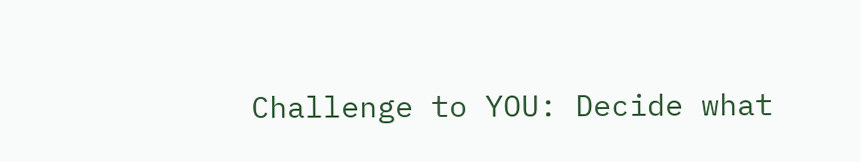Challenge to YOU: Decide what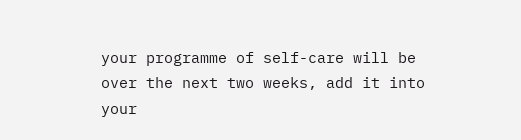your programme of self-care will be over the next two weeks, add it into your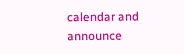calendar and announce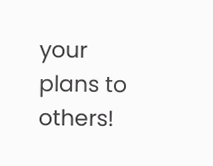your plans to others!